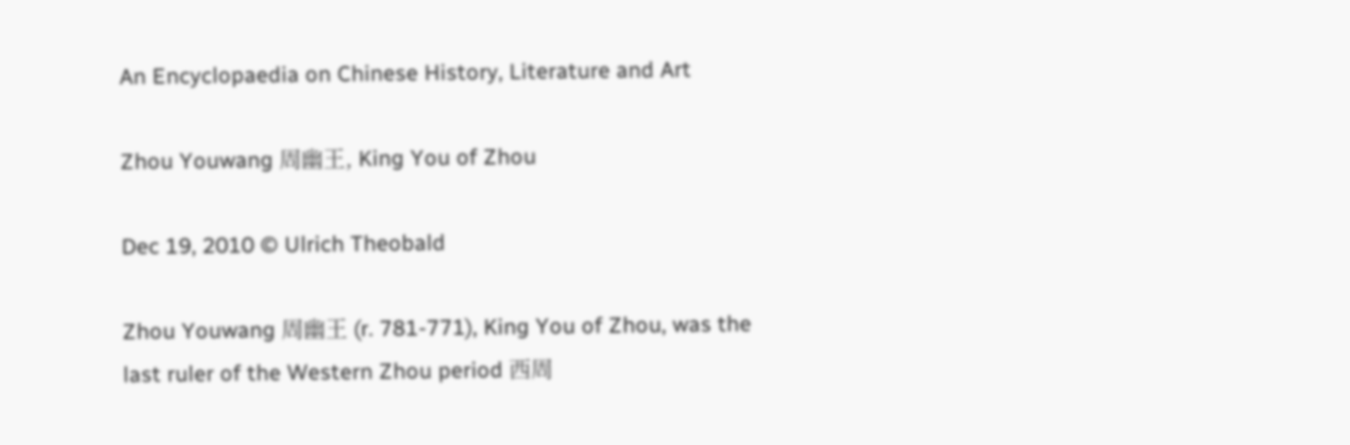An Encyclopaedia on Chinese History, Literature and Art

Zhou Youwang 周幽王, King You of Zhou

Dec 19, 2010 © Ulrich Theobald

Zhou Youwang 周幽王 (r. 781-771), King You of Zhou, was the last ruler of the Western Zhou period 西周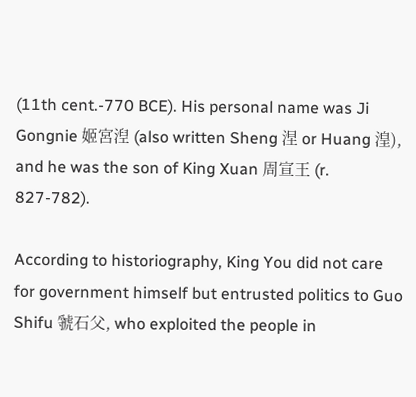(11th cent.-770 BCE). His personal name was Ji Gongnie 姬宮湼 (also written Sheng 涅 or Huang 湟), and he was the son of King Xuan 周宣王 (r. 827-782).

According to historiography, King You did not care for government himself but entrusted politics to Guo Shifu 虢石父, who exploited the people in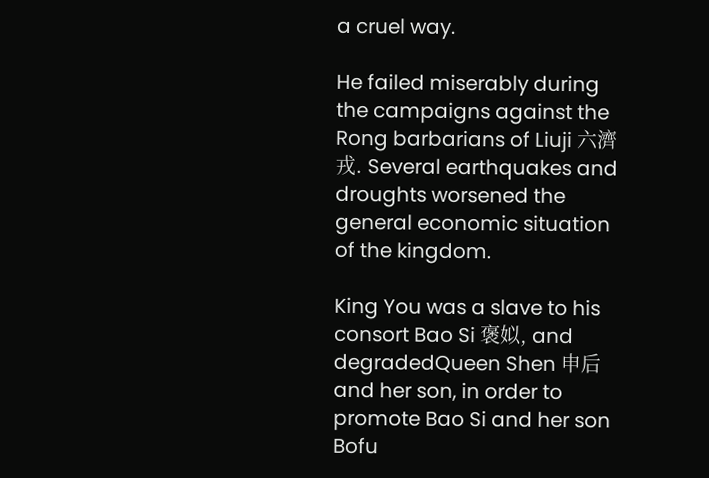a cruel way.

He failed miserably during the campaigns against the Rong barbarians of Liuji 六濟戎. Several earthquakes and droughts worsened the general economic situation of the kingdom.

King You was a slave to his consort Bao Si 褒姒, and degradedQueen Shen 申后 and her son, in order to promote Bao Si and her son Bofu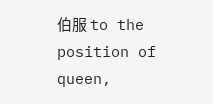伯服 to the position of queen,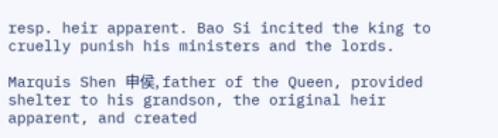resp. heir apparent. Bao Si incited the king to cruelly punish his ministers and the lords.

Marquis Shen 申侯, father of the Queen, provided shelter to his grandson, the original heir apparent, and created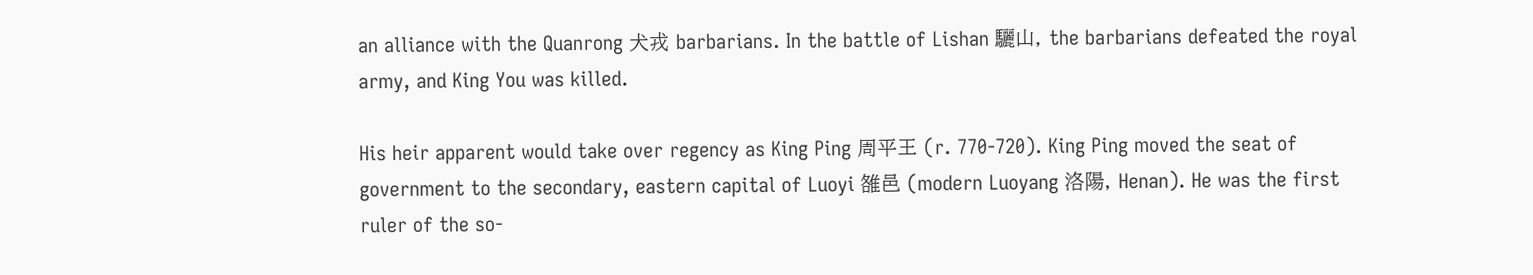an alliance with the Quanrong 犬戎 barbarians. In the battle of Lishan 驪山, the barbarians defeated the royal army, and King You was killed.

His heir apparent would take over regency as King Ping 周平王 (r. 770-720). King Ping moved the seat of government to the secondary, eastern capital of Luoyi 雒邑 (modern Luoyang 洛陽, Henan). He was the first ruler of the so-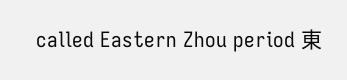called Eastern Zhou period 東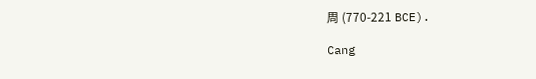周 (770-221 BCE).

Cang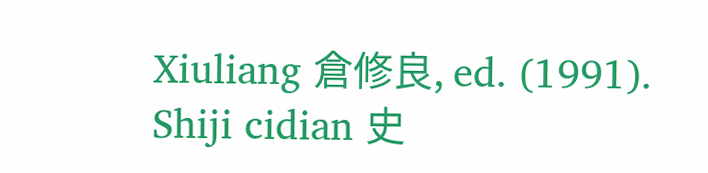Xiuliang 倉修良, ed. (1991). Shiji cidian 史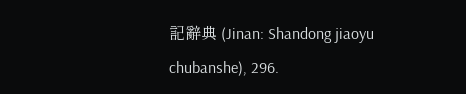記辭典 (Jinan: Shandong jiaoyu chubanshe), 296.